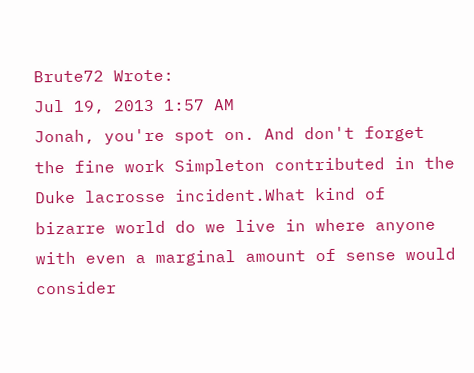Brute72 Wrote:
Jul 19, 2013 1:57 AM
Jonah, you're spot on. And don't forget the fine work Simpleton contributed in the Duke lacrosse incident.What kind of bizarre world do we live in where anyone with even a marginal amount of sense would consider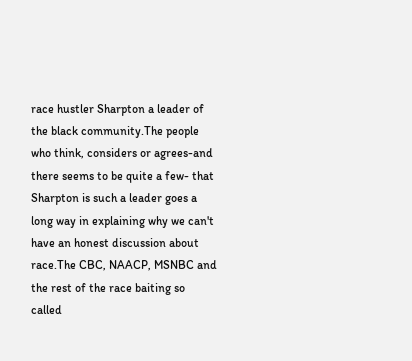race hustler Sharpton a leader of the black community.The people who think, considers or agrees-and there seems to be quite a few- that Sharpton is such a leader goes a long way in explaining why we can't have an honest discussion about race.The CBC, NAACP, MSNBC and the rest of the race baiting so called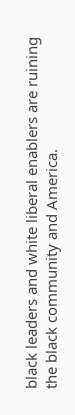black leaders and white liberal enablers are ruining the black community and America.